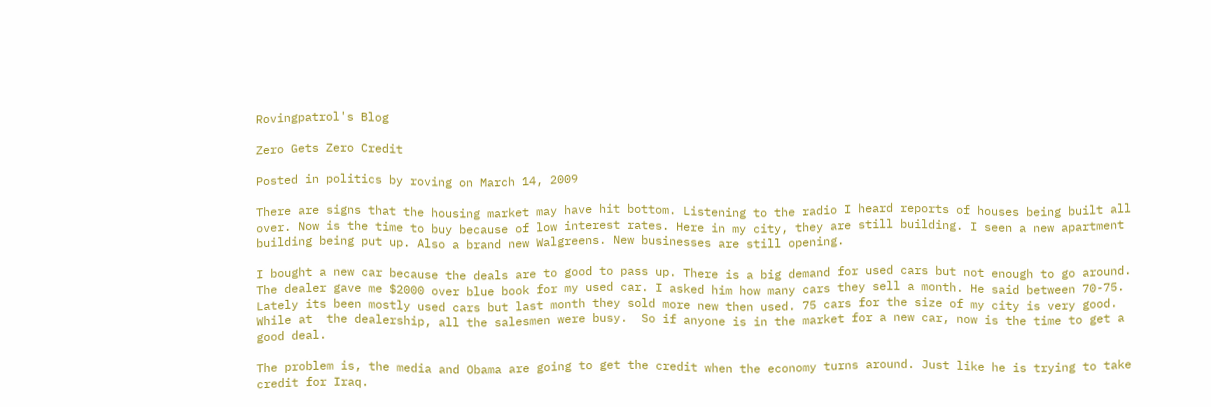Rovingpatrol's Blog

Zero Gets Zero Credit

Posted in politics by roving on March 14, 2009

There are signs that the housing market may have hit bottom. Listening to the radio I heard reports of houses being built all over. Now is the time to buy because of low interest rates. Here in my city, they are still building. I seen a new apartment building being put up. Also a brand new Walgreens. New businesses are still opening.

I bought a new car because the deals are to good to pass up. There is a big demand for used cars but not enough to go around. The dealer gave me $2000 over blue book for my used car. I asked him how many cars they sell a month. He said between 70-75. Lately its been mostly used cars but last month they sold more new then used. 75 cars for the size of my city is very good. While at  the dealership, all the salesmen were busy.  So if anyone is in the market for a new car, now is the time to get a good deal.

The problem is, the media and Obama are going to get the credit when the economy turns around. Just like he is trying to take credit for Iraq.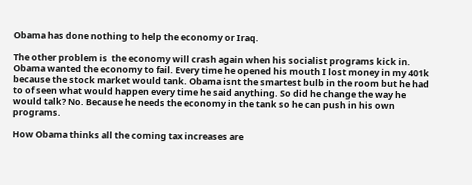Obama has done nothing to help the economy or Iraq.

The other problem is  the economy will crash again when his socialist programs kick in. Obama wanted the economy to fail. Every time he opened his mouth I lost money in my 401k because the stock market would tank. Obama isnt the smartest bulb in the room but he had to of seen what would happen every time he said anything. So did he change the way he would talk? No. Because he needs the economy in the tank so he can push in his own programs.

How Obama thinks all the coming tax increases are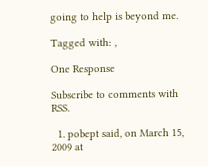going to help is beyond me.

Tagged with: ,

One Response

Subscribe to comments with RSS.

  1. pobept said, on March 15, 2009 at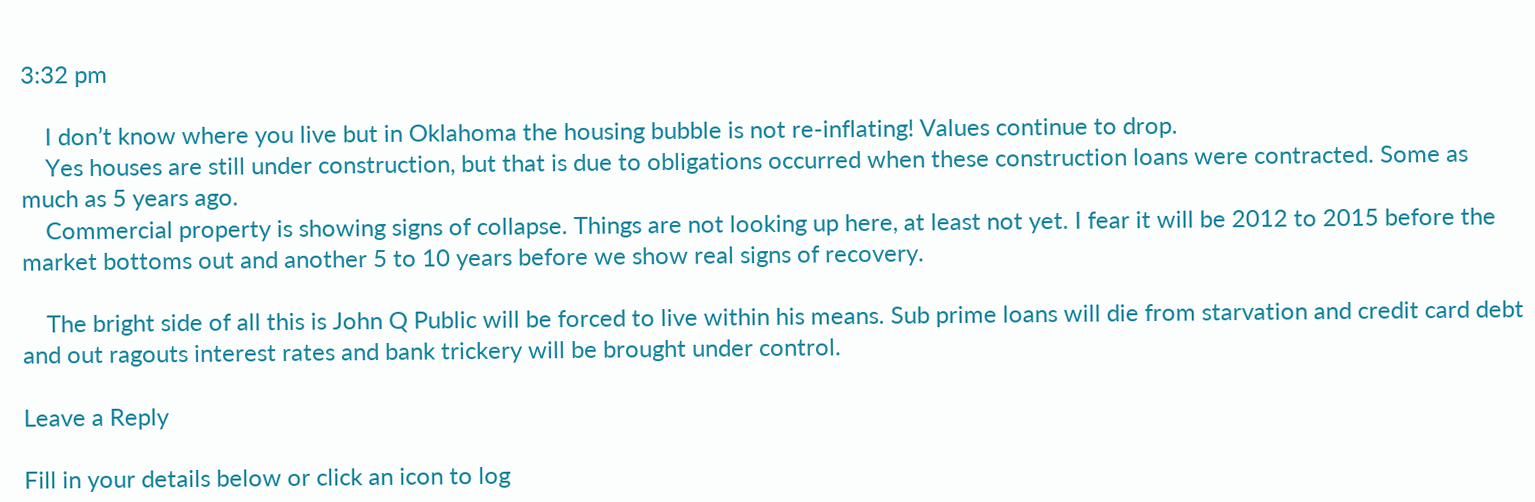3:32 pm

    I don’t know where you live but in Oklahoma the housing bubble is not re-inflating! Values continue to drop.
    Yes houses are still under construction, but that is due to obligations occurred when these construction loans were contracted. Some as much as 5 years ago.
    Commercial property is showing signs of collapse. Things are not looking up here, at least not yet. I fear it will be 2012 to 2015 before the market bottoms out and another 5 to 10 years before we show real signs of recovery.

    The bright side of all this is John Q Public will be forced to live within his means. Sub prime loans will die from starvation and credit card debt and out ragouts interest rates and bank trickery will be brought under control.

Leave a Reply

Fill in your details below or click an icon to log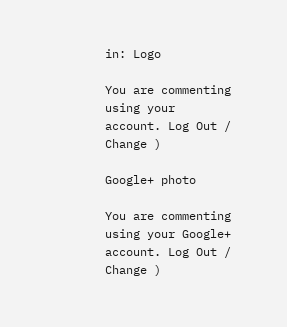in: Logo

You are commenting using your account. Log Out /  Change )

Google+ photo

You are commenting using your Google+ account. Log Out /  Change )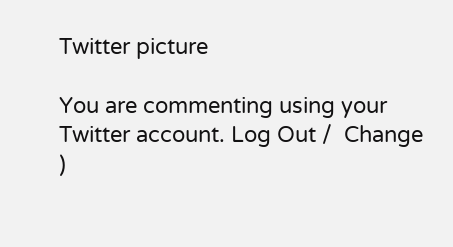Twitter picture

You are commenting using your Twitter account. Log Out /  Change )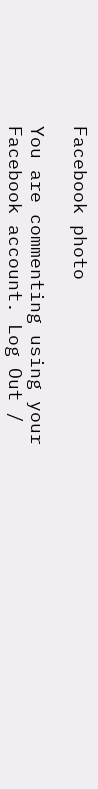Facebook photo

You are commenting using your Facebook account. Log Out /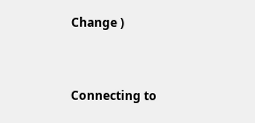Change )


Connecting to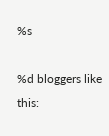%s

%d bloggers like this: